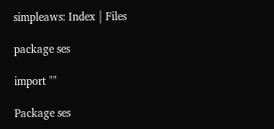simpleaws: Index | Files

package ses

import ""

Package ses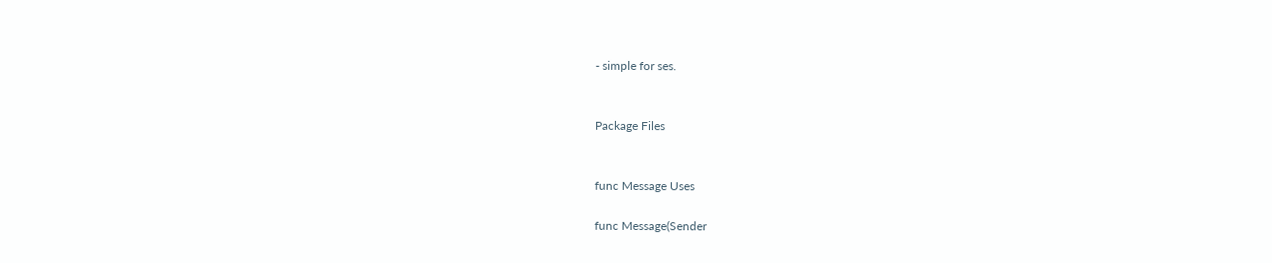- simple for ses.


Package Files


func Message Uses

func Message(Sender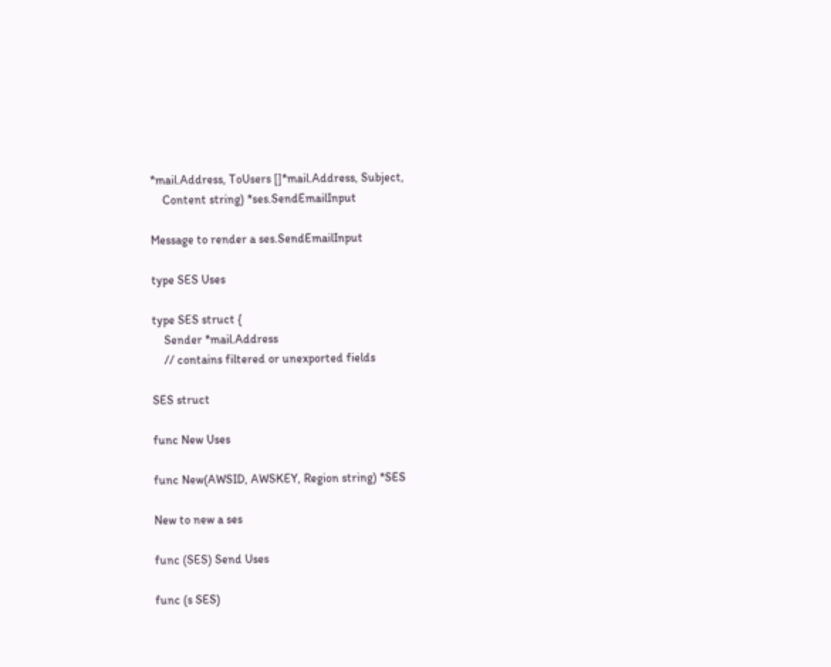*mail.Address, ToUsers []*mail.Address, Subject,
    Content string) *ses.SendEmailInput

Message to render a ses.SendEmailInput

type SES Uses

type SES struct {
    Sender *mail.Address
    // contains filtered or unexported fields

SES struct

func New Uses

func New(AWSID, AWSKEY, Region string) *SES

New to new a ses

func (SES) Send Uses

func (s SES)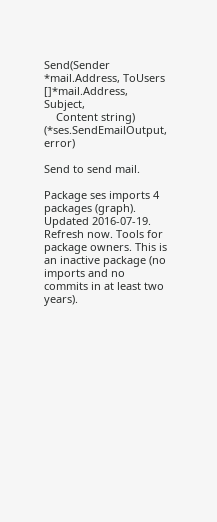Send(Sender *mail.Address, ToUsers []*mail.Address, Subject,
    Content string) (*ses.SendEmailOutput, error)

Send to send mail.

Package ses imports 4 packages (graph). Updated 2016-07-19. Refresh now. Tools for package owners. This is an inactive package (no imports and no commits in at least two years).